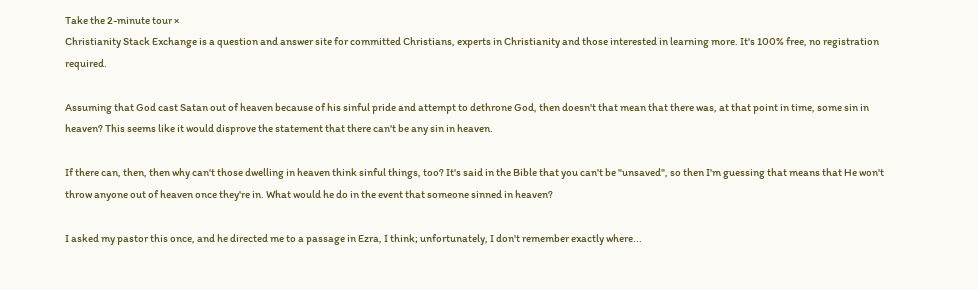Take the 2-minute tour ×
Christianity Stack Exchange is a question and answer site for committed Christians, experts in Christianity and those interested in learning more. It's 100% free, no registration required.

Assuming that God cast Satan out of heaven because of his sinful pride and attempt to dethrone God, then doesn't that mean that there was, at that point in time, some sin in heaven? This seems like it would disprove the statement that there can't be any sin in heaven.

If there can, then, then why can't those dwelling in heaven think sinful things, too? It's said in the Bible that you can't be "unsaved", so then I'm guessing that means that He won't throw anyone out of heaven once they're in. What would he do in the event that someone sinned in heaven?

I asked my pastor this once, and he directed me to a passage in Ezra, I think; unfortunately, I don't remember exactly where...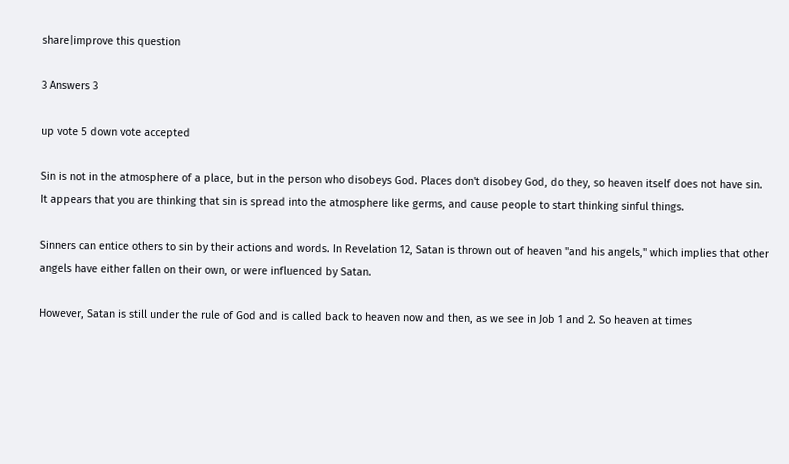share|improve this question

3 Answers 3

up vote 5 down vote accepted

Sin is not in the atmosphere of a place, but in the person who disobeys God. Places don't disobey God, do they, so heaven itself does not have sin. It appears that you are thinking that sin is spread into the atmosphere like germs, and cause people to start thinking sinful things.

Sinners can entice others to sin by their actions and words. In Revelation 12, Satan is thrown out of heaven "and his angels," which implies that other angels have either fallen on their own, or were influenced by Satan.

However, Satan is still under the rule of God and is called back to heaven now and then, as we see in Job 1 and 2. So heaven at times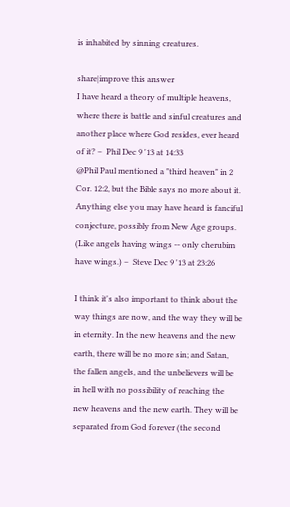is inhabited by sinning creatures.

share|improve this answer
I have heard a theory of multiple heavens, where there is battle and sinful creatures and another place where God resides, ever heard of it? –  Phil Dec 9 '13 at 14:33
@Phil Paul mentioned a "third heaven" in 2 Cor. 12:2, but the Bible says no more about it. Anything else you may have heard is fanciful conjecture, possibly from New Age groups. (Like angels having wings -- only cherubim have wings.) –  Steve Dec 9 '13 at 23:26

I think it's also important to think about the way things are now, and the way they will be in eternity. In the new heavens and the new earth, there will be no more sin; and Satan, the fallen angels, and the unbelievers will be in hell with no possibility of reaching the new heavens and the new earth. They will be separated from God forever (the second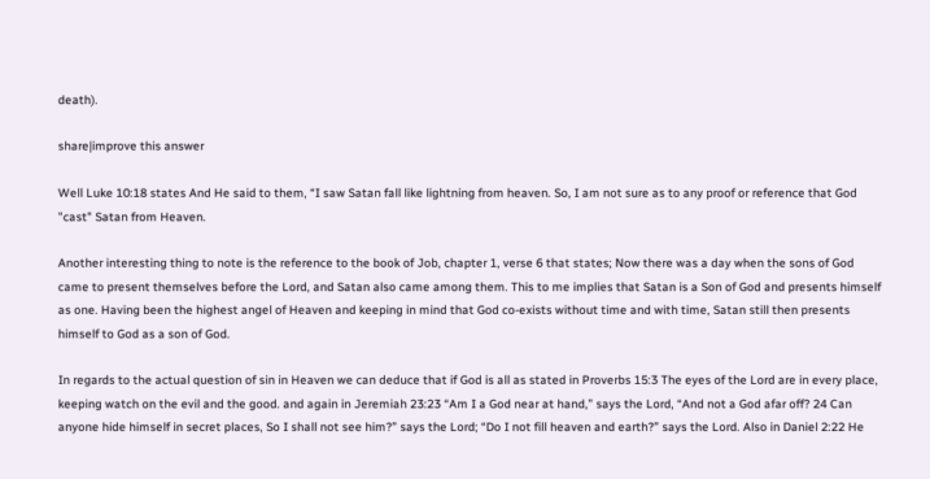death).

share|improve this answer

Well Luke 10:18 states And He said to them, “I saw Satan fall like lightning from heaven. So, I am not sure as to any proof or reference that God "cast" Satan from Heaven.

Another interesting thing to note is the reference to the book of Job, chapter 1, verse 6 that states; Now there was a day when the sons of God came to present themselves before the Lord, and Satan also came among them. This to me implies that Satan is a Son of God and presents himself as one. Having been the highest angel of Heaven and keeping in mind that God co-exists without time and with time, Satan still then presents himself to God as a son of God.

In regards to the actual question of sin in Heaven we can deduce that if God is all as stated in Proverbs 15:3 The eyes of the Lord are in every place, keeping watch on the evil and the good. and again in Jeremiah 23:23 “Am I a God near at hand,” says the Lord, “And not a God afar off? 24 Can anyone hide himself in secret places, So I shall not see him?” says the Lord; “Do I not fill heaven and earth?” says the Lord. Also in Daniel 2:22 He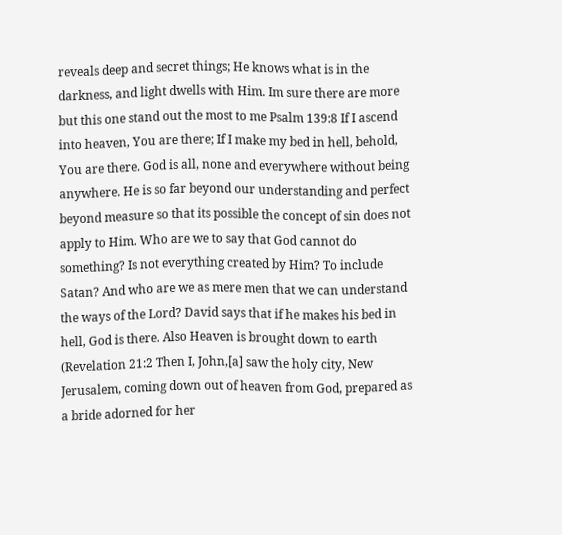reveals deep and secret things; He knows what is in the darkness, and light dwells with Him. Im sure there are more but this one stand out the most to me Psalm 139:8 If I ascend into heaven, You are there; If I make my bed in hell, behold, You are there. God is all, none and everywhere without being anywhere. He is so far beyond our understanding and perfect beyond measure so that its possible the concept of sin does not apply to Him. Who are we to say that God cannot do something? Is not everything created by Him? To include Satan? And who are we as mere men that we can understand the ways of the Lord? David says that if he makes his bed in hell, God is there. Also Heaven is brought down to earth (Revelation 21:2 Then I, John,[a] saw the holy city, New Jerusalem, coming down out of heaven from God, prepared as a bride adorned for her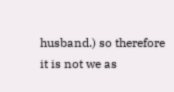husband.) so therefore it is not we as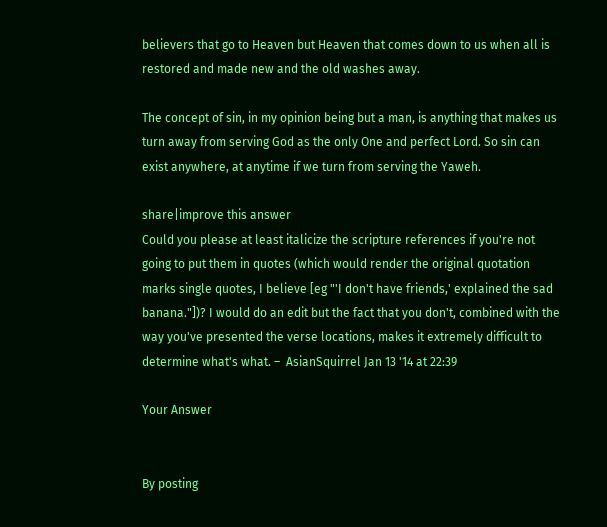believers that go to Heaven but Heaven that comes down to us when all is restored and made new and the old washes away.

The concept of sin, in my opinion being but a man, is anything that makes us turn away from serving God as the only One and perfect Lord. So sin can exist anywhere, at anytime if we turn from serving the Yaweh.

share|improve this answer
Could you please at least italicize the scripture references if you're not going to put them in quotes (which would render the original quotation marks single quotes, I believe [eg "'I don't have friends,' explained the sad banana."])? I would do an edit but the fact that you don't, combined with the way you've presented the verse locations, makes it extremely difficult to determine what's what. –  AsianSquirrel Jan 13 '14 at 22:39

Your Answer


By posting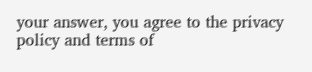your answer, you agree to the privacy policy and terms of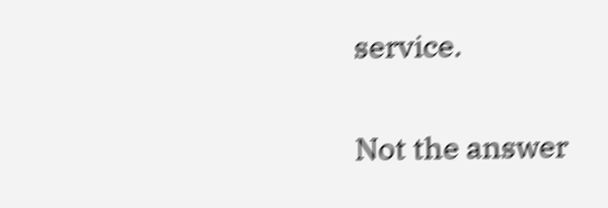service.

Not the answer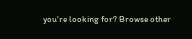you're looking for? Browse other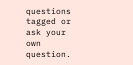questions tagged or ask your own question.